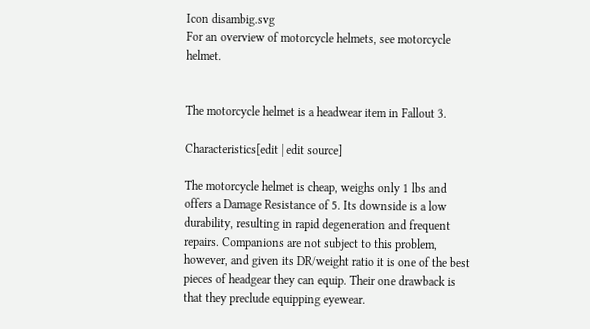Icon disambig.svg
For an overview of motorcycle helmets, see motorcycle helmet.


The motorcycle helmet is a headwear item in Fallout 3.

Characteristics[edit | edit source]

The motorcycle helmet is cheap, weighs only 1 lbs and offers a Damage Resistance of 5. Its downside is a low durability, resulting in rapid degeneration and frequent repairs. Companions are not subject to this problem, however, and given its DR/weight ratio it is one of the best pieces of headgear they can equip. Their one drawback is that they preclude equipping eyewear.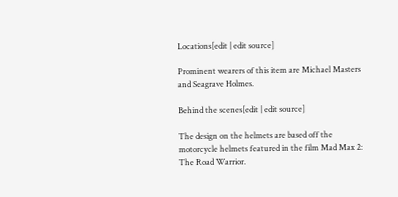Locations[edit | edit source]

Prominent wearers of this item are Michael Masters and Seagrave Holmes.

Behind the scenes[edit | edit source]

The design on the helmets are based off the motorcycle helmets featured in the film Mad Max 2: The Road Warrior.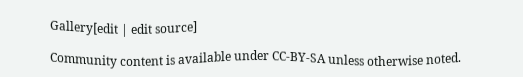Gallery[edit | edit source]

Community content is available under CC-BY-SA unless otherwise noted.